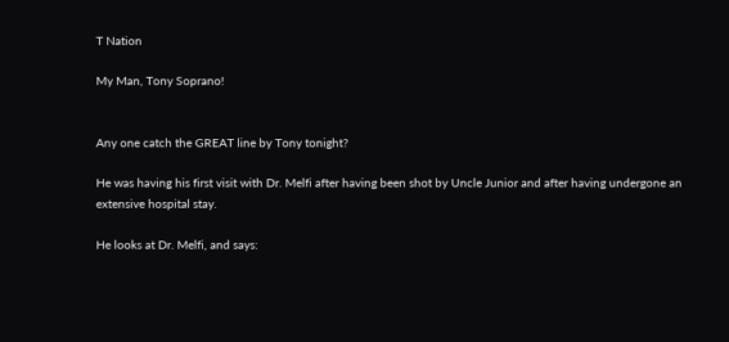T Nation

My Man, Tony Soprano!


Any one catch the GREAT line by Tony tonight?

He was having his first visit with Dr. Melfi after having been shot by Uncle Junior and after having undergone an extensive hospital stay.

He looks at Dr. Melfi, and says: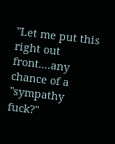"Let me put this right out front....any chance of a "sympathy fuck?"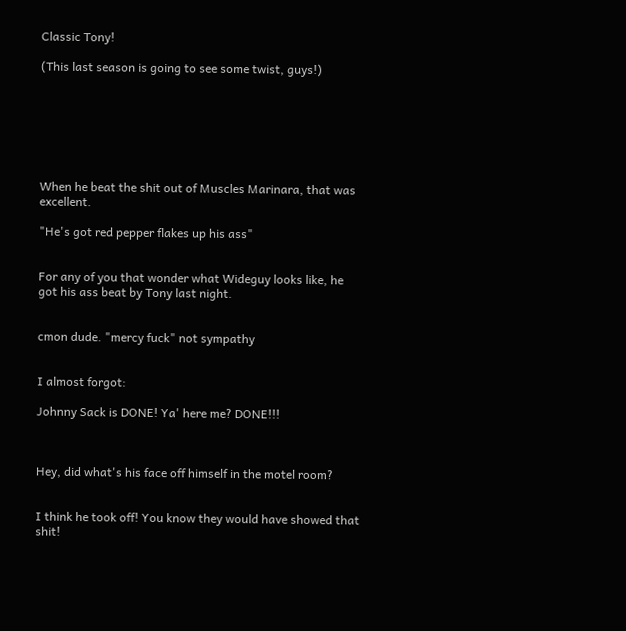Classic Tony!

(This last season is going to see some twist, guys!)







When he beat the shit out of Muscles Marinara, that was excellent.

"He's got red pepper flakes up his ass"


For any of you that wonder what Wideguy looks like, he got his ass beat by Tony last night.


cmon dude. "mercy fuck" not sympathy


I almost forgot:

Johnny Sack is DONE! Ya' here me? DONE!!!



Hey, did what's his face off himself in the motel room?


I think he took off! You know they would have showed that shit!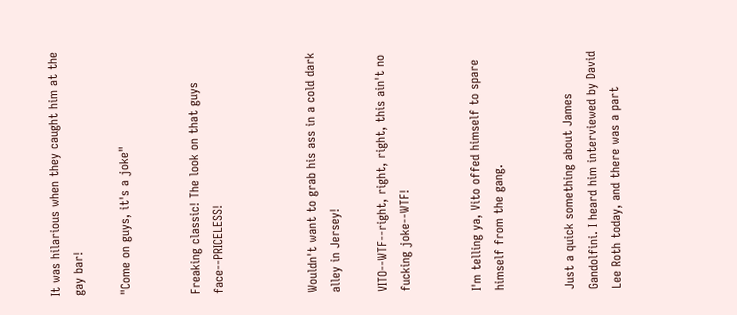It was hilarious when they caught him at the gay bar!

"Come on guys, it's a joke"


Freaking classic! The look on that guys face--PRICELESS!



Wouldn't want to grab his ass in a cold dark alley in Jersey!

VITO--WTF--right, right, right, this ain't no fucking joke--WTF!


I'm telling ya, Vito offed himself to spare himself from the gang.


Just a quick something about James Gandolfini. I heard him interviewed by David Lee Roth today, and there was a part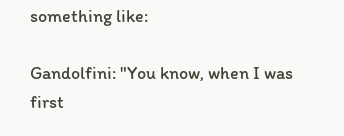something like:

Gandolfini: "You know, when I was first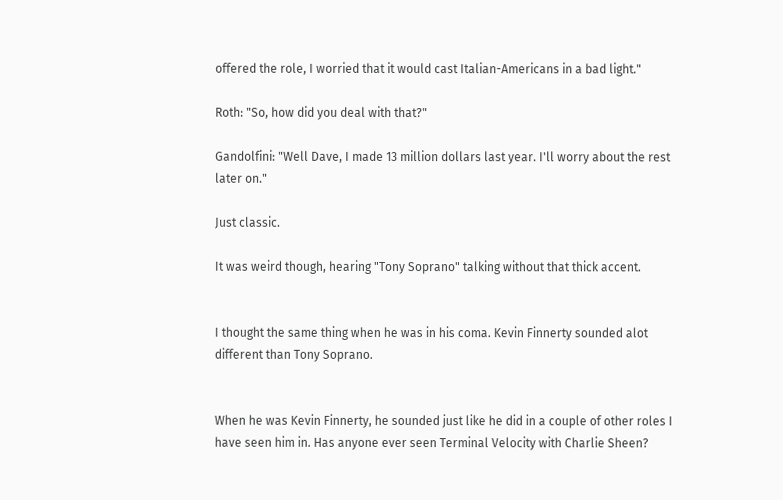offered the role, I worried that it would cast Italian-Americans in a bad light."

Roth: "So, how did you deal with that?"

Gandolfini: "Well Dave, I made 13 million dollars last year. I'll worry about the rest later on."

Just classic.

It was weird though, hearing "Tony Soprano" talking without that thick accent.


I thought the same thing when he was in his coma. Kevin Finnerty sounded alot different than Tony Soprano.


When he was Kevin Finnerty, he sounded just like he did in a couple of other roles I have seen him in. Has anyone ever seen Terminal Velocity with Charlie Sheen?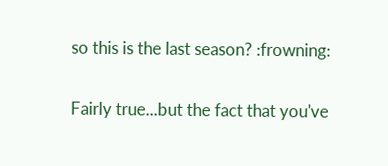so this is the last season? :frowning:


Fairly true...but the fact that you've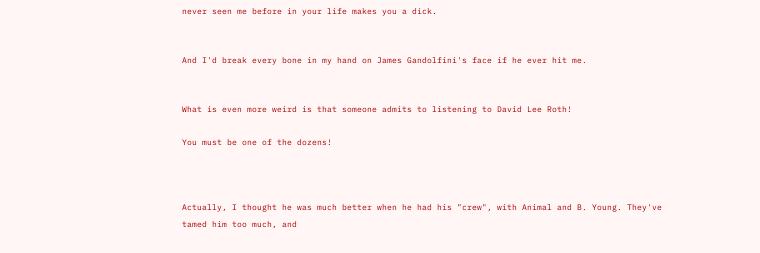never seen me before in your life makes you a dick.


And I'd break every bone in my hand on James Gandolfini's face if he ever hit me.


What is even more weird is that someone admits to listening to David Lee Roth!

You must be one of the dozens!



Actually, I thought he was much better when he had his "crew", with Animal and B. Young. They've tamed him too much, and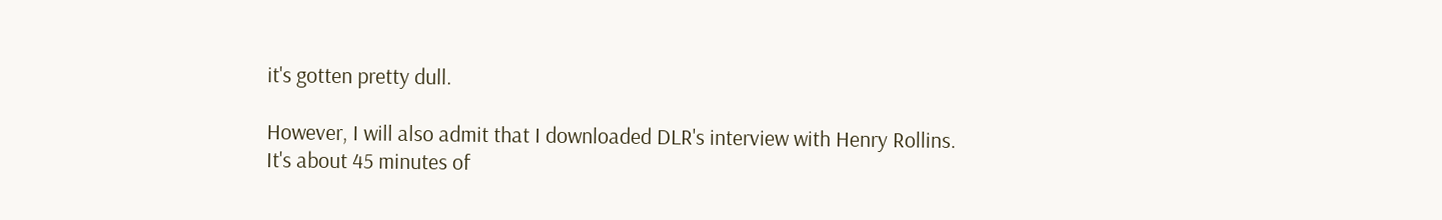it's gotten pretty dull.

However, I will also admit that I downloaded DLR's interview with Henry Rollins. It's about 45 minutes of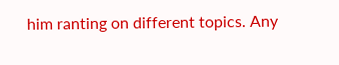him ranting on different topics. Any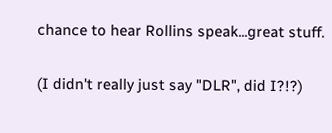chance to hear Rollins speak...great stuff.

(I didn't really just say "DLR", did I?!?)